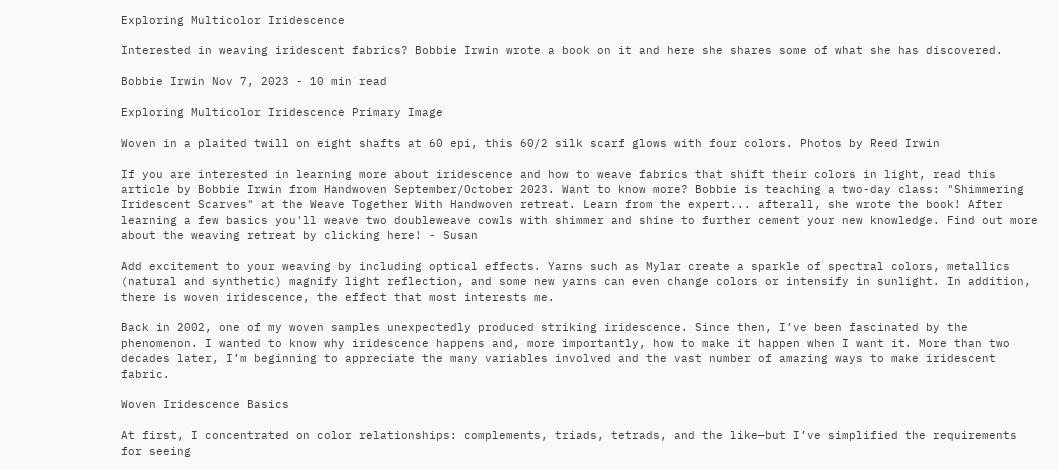Exploring Multicolor Iridescence

Interested in weaving iridescent fabrics? Bobbie Irwin wrote a book on it and here she shares some of what she has discovered.

Bobbie Irwin Nov 7, 2023 - 10 min read

Exploring Multicolor Iridescence Primary Image

Woven in a plaited twill on eight shafts at 60 epi, this 60/2 silk scarf glows with four colors. Photos by Reed Irwin

If you are interested in learning more about iridescence and how to weave fabrics that shift their colors in light, read this article by Bobbie Irwin from Handwoven September/October 2023. Want to know more? Bobbie is teaching a two-day class: "Shimmering Iridescent Scarves" at the Weave Together With Handwoven retreat. Learn from the expert... afterall, she wrote the book! After learning a few basics you'll weave two doubleweave cowls with shimmer and shine to further cement your new knowledge. Find out more about the weaving retreat by clicking here! - Susan

Add excitement to your weaving by including optical effects. Yarns such as Mylar create a sparkle of spectral colors, metallics (natural and synthetic) magnify light reflection, and some new yarns can even change colors or intensify in sunlight. In addition, there is woven iridescence, the effect that most interests me.

Back in 2002, one of my woven samples unexpectedly produced striking iridescence. Since then, I’ve been fascinated by the phenomenon. I wanted to know why iridescence happens and, more importantly, how to make it happen when I want it. More than two decades later, I’m beginning to appreciate the many variables involved and the vast number of amazing ways to make iridescent fabric.

Woven Iridescence Basics

At first, I concentrated on color relationships: complements, triads, tetrads, and the like—but I’ve simplified the requirements for seeing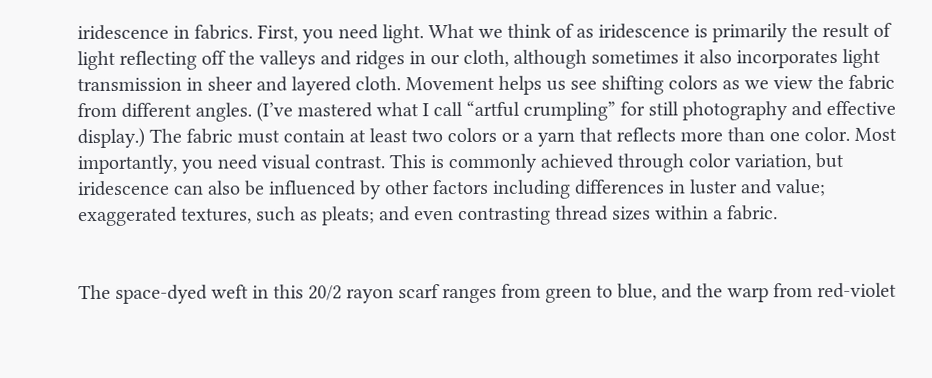iridescence in fabrics. First, you need light. What we think of as iridescence is primarily the result of light reflecting off the valleys and ridges in our cloth, although sometimes it also incorporates light transmission in sheer and layered cloth. Movement helps us see shifting colors as we view the fabric from different angles. (I’ve mastered what I call “artful crumpling” for still photography and effective display.) The fabric must contain at least two colors or a yarn that reflects more than one color. Most importantly, you need visual contrast. This is commonly achieved through color variation, but iridescence can also be influenced by other factors including differences in luster and value; exaggerated textures, such as pleats; and even contrasting thread sizes within a fabric.


The space-dyed weft in this 20/2 rayon scarf ranges from green to blue, and the warp from red-violet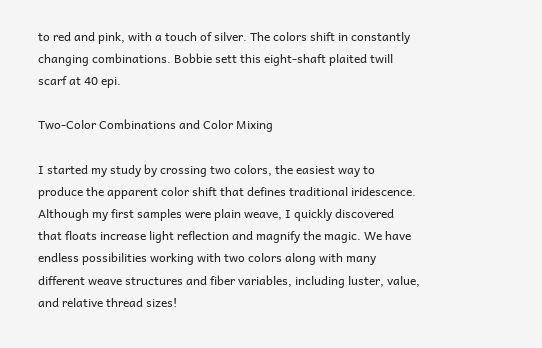to red and pink, with a touch of silver. The colors shift in constantly changing combinations. Bobbie sett this eight-shaft plaited twill scarf at 40 epi.

Two-Color Combinations and Color Mixing

I started my study by crossing two colors, the easiest way to produce the apparent color shift that defines traditional iridescence. Although my first samples were plain weave, I quickly discovered that floats increase light reflection and magnify the magic. We have endless possibilities working with two colors along with many different weave structures and fiber variables, including luster, value, and relative thread sizes!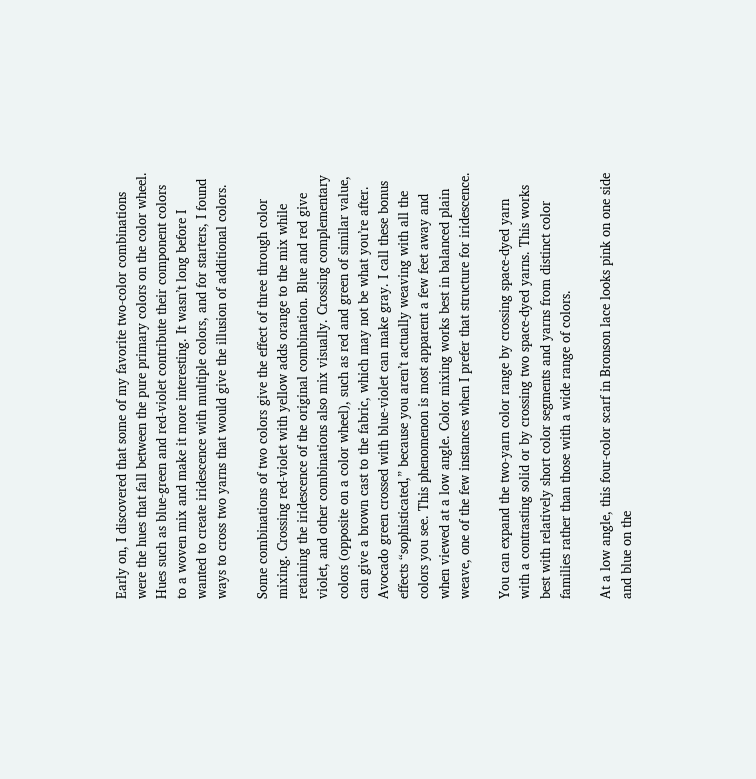Early on, I discovered that some of my favorite two-color combinations were the hues that fall between the pure primary colors on the color wheel. Hues such as blue-green and red-violet contribute their component colors to a woven mix and make it more interesting. It wasn’t long before I wanted to create iridescence with multiple colors, and for starters, I found ways to cross two yarns that would give the illusion of additional colors.

Some combinations of two colors give the effect of three through color mixing. Crossing red-violet with yellow adds orange to the mix while retaining the iridescence of the original combination. Blue and red give violet, and other combinations also mix visually. Crossing complementary colors (opposite on a color wheel), such as red and green of similar value, can give a brown cast to the fabric, which may not be what you’re after. Avocado green crossed with blue-violet can make gray. I call these bonus effects “sophisticated,” because you aren’t actually weaving with all the colors you see. This phenomenon is most apparent a few feet away and when viewed at a low angle. Color mixing works best in balanced plain weave, one of the few instances when I prefer that structure for iridescence.

You can expand the two-yarn color range by crossing space-dyed yarn with a contrasting solid or by crossing two space-dyed yarns. This works best with relatively short color segments and yarns from distinct color families rather than those with a wide range of colors.

At a low angle, this four-color scarf in Bronson lace looks pink on one side and blue on the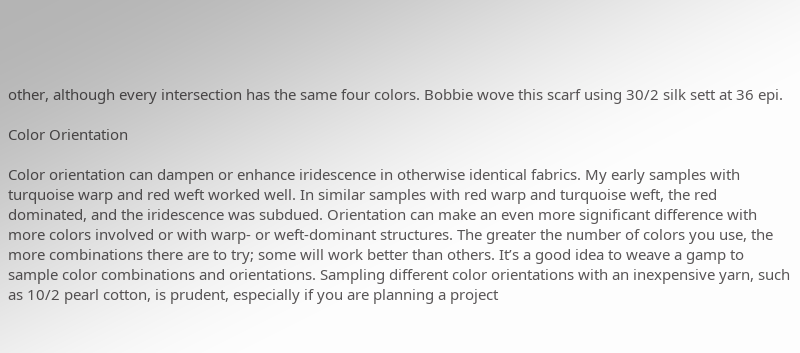other, although every intersection has the same four colors. Bobbie wove this scarf using 30/2 silk sett at 36 epi.

Color Orientation

Color orientation can dampen or enhance iridescence in otherwise identical fabrics. My early samples with turquoise warp and red weft worked well. In similar samples with red warp and turquoise weft, the red dominated, and the iridescence was subdued. Orientation can make an even more significant difference with more colors involved or with warp- or weft-dominant structures. The greater the number of colors you use, the more combinations there are to try; some will work better than others. It’s a good idea to weave a gamp to sample color combinations and orientations. Sampling different color orientations with an inexpensive yarn, such as 10/2 pearl cotton, is prudent, especially if you are planning a project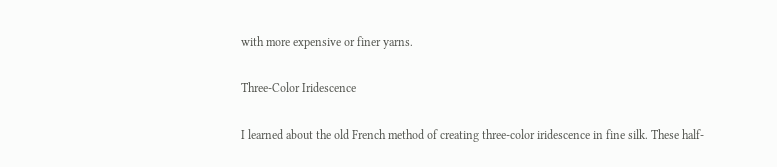with more expensive or finer yarns.

Three-Color Iridescence

I learned about the old French method of creating three-color iridescence in fine silk. These half-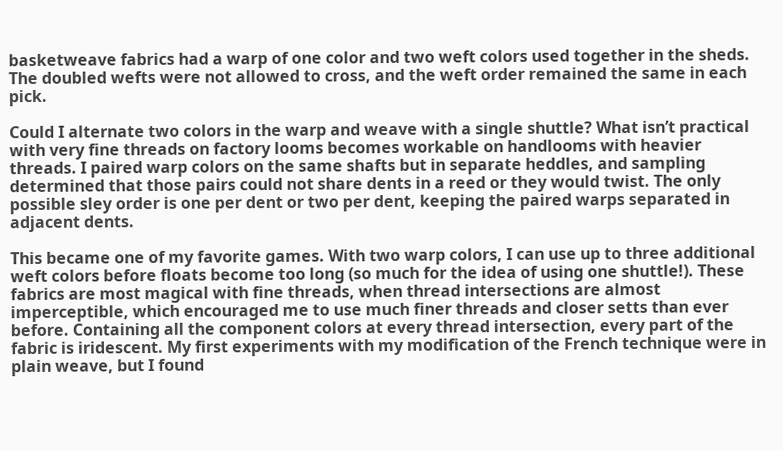basketweave fabrics had a warp of one color and two weft colors used together in the sheds. The doubled wefts were not allowed to cross, and the weft order remained the same in each pick.

Could I alternate two colors in the warp and weave with a single shuttle? What isn’t practical with very fine threads on factory looms becomes workable on handlooms with heavier threads. I paired warp colors on the same shafts but in separate heddles, and sampling determined that those pairs could not share dents in a reed or they would twist. The only possible sley order is one per dent or two per dent, keeping the paired warps separated in adjacent dents.

This became one of my favorite games. With two warp colors, I can use up to three additional weft colors before floats become too long (so much for the idea of using one shuttle!). These fabrics are most magical with fine threads, when thread intersections are almost imperceptible, which encouraged me to use much finer threads and closer setts than ever before. Containing all the component colors at every thread intersection, every part of the fabric is iridescent. My first experiments with my modification of the French technique were in plain weave, but I found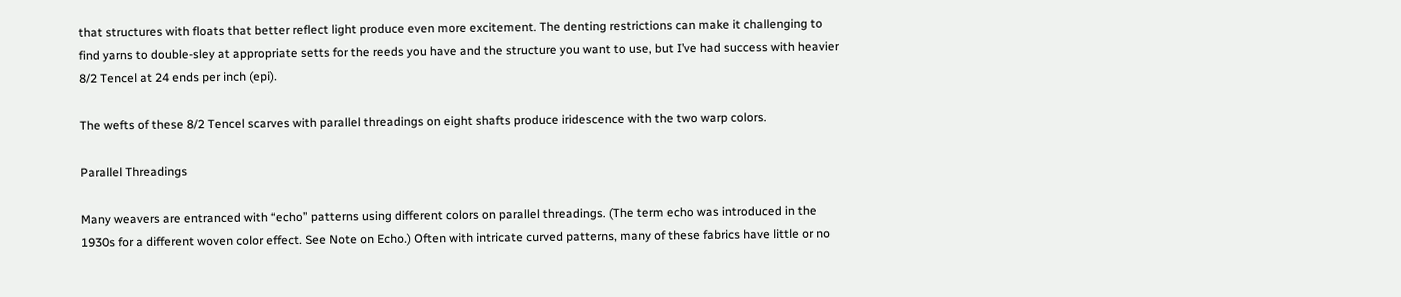that structures with floats that better reflect light produce even more excitement. The denting restrictions can make it challenging to find yarns to double-sley at appropriate setts for the reeds you have and the structure you want to use, but I’ve had success with heavier 8/2 Tencel at 24 ends per inch (epi).

The wefts of these 8/2 Tencel scarves with parallel threadings on eight shafts produce iridescence with the two warp colors.

Parallel Threadings

Many weavers are entranced with “echo” patterns using different colors on parallel threadings. (The term echo was introduced in the 1930s for a different woven color effect. See Note on Echo.) Often with intricate curved patterns, many of these fabrics have little or no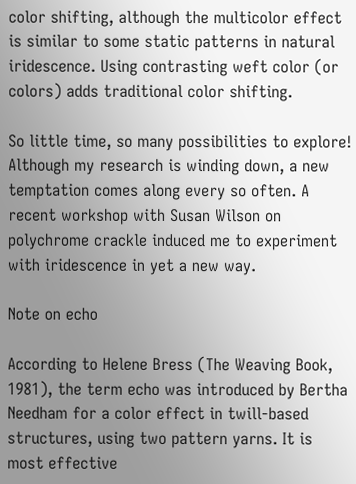color shifting, although the multicolor effect is similar to some static patterns in natural iridescence. Using contrasting weft color (or colors) adds traditional color shifting.

So little time, so many possibilities to explore! Although my research is winding down, a new temptation comes along every so often. A recent workshop with Susan Wilson on polychrome crackle induced me to experiment with iridescence in yet a new way.

Note on echo

According to Helene Bress (The Weaving Book, 1981), the term echo was introduced by Bertha Needham for a color effect in twill-based structures, using two pattern yarns. It is most effective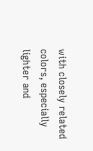with closely related colors, especially lighter and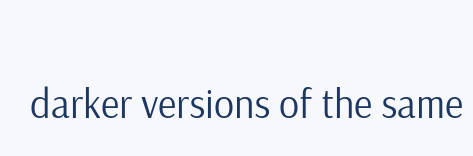darker versions of the same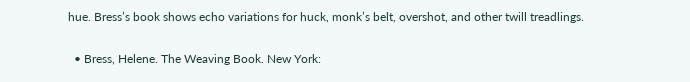hue. Bress’s book shows echo variations for huck, monk’s belt, overshot, and other twill treadlings.


  • Bress, Helene. The Weaving Book. New York: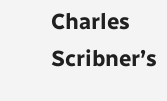Charles Scribner’s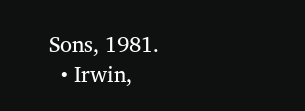Sons, 1981.
  • Irwin,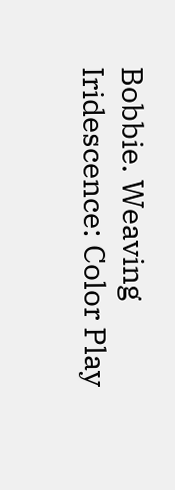Bobbie. Weaving Iridescence: Color Play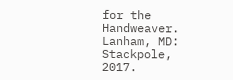for the Handweaver. Lanham, MD: Stackpole, 2017.